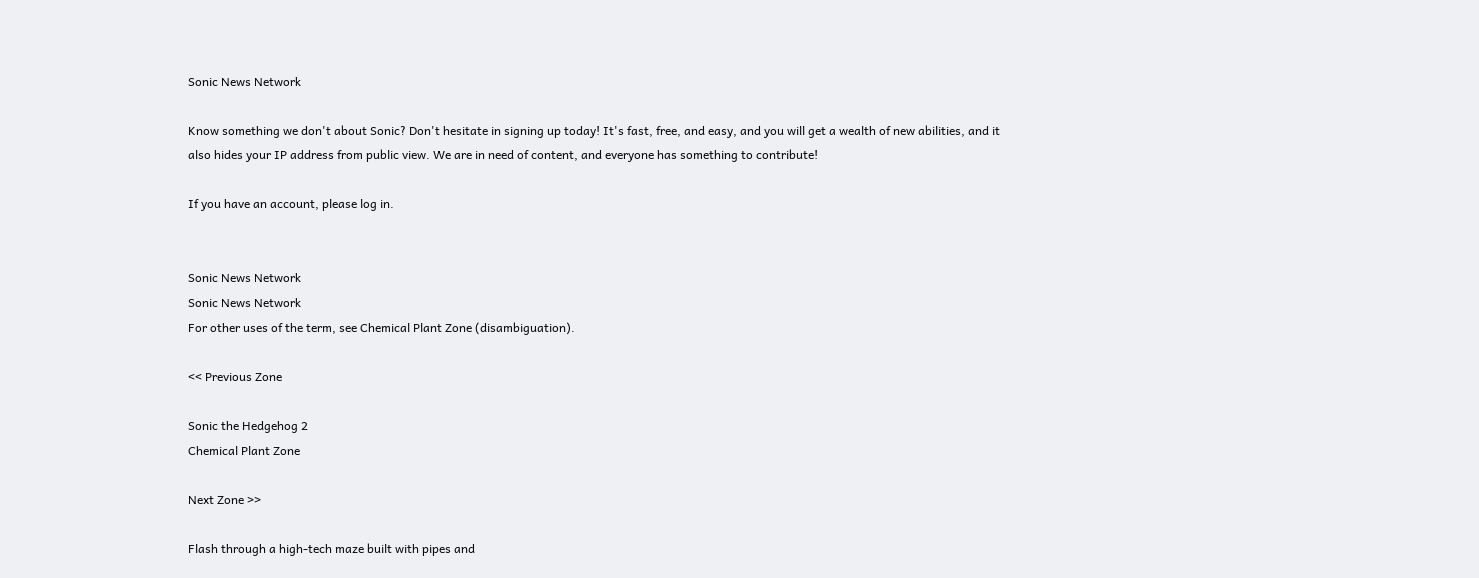Sonic News Network

Know something we don't about Sonic? Don't hesitate in signing up today! It's fast, free, and easy, and you will get a wealth of new abilities, and it also hides your IP address from public view. We are in need of content, and everyone has something to contribute!

If you have an account, please log in.


Sonic News Network
Sonic News Network
For other uses of the term, see Chemical Plant Zone (disambiguation).

<< Previous Zone

Sonic the Hedgehog 2
Chemical Plant Zone

Next Zone >>

Flash through a high-tech maze built with pipes and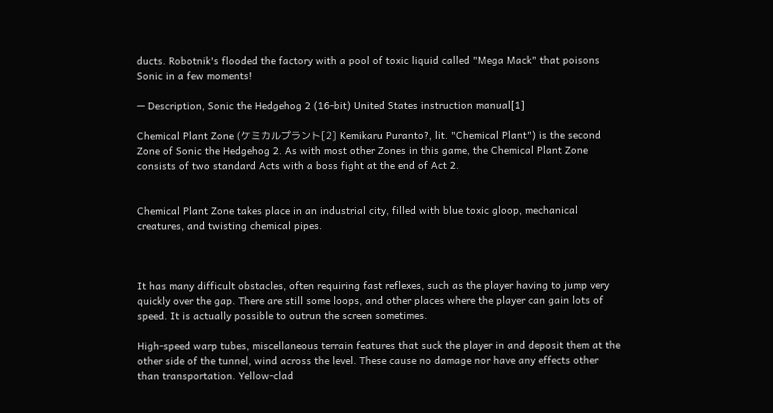ducts. Robotnik's flooded the factory with a pool of toxic liquid called "Mega Mack" that poisons Sonic in a few moments!

— Description, Sonic the Hedgehog 2 (16-bit) United States instruction manual[1]

Chemical Plant Zone (ケミカルプラント[2] Kemikaru Puranto?, lit. "Chemical Plant") is the second Zone of Sonic the Hedgehog 2. As with most other Zones in this game, the Chemical Plant Zone consists of two standard Acts with a boss fight at the end of Act 2.


Chemical Plant Zone takes place in an industrial city, filled with blue toxic gloop, mechanical creatures, and twisting chemical pipes.



It has many difficult obstacles, often requiring fast reflexes, such as the player having to jump very quickly over the gap. There are still some loops, and other places where the player can gain lots of speed. It is actually possible to outrun the screen sometimes.

High-speed warp tubes, miscellaneous terrain features that suck the player in and deposit them at the other side of the tunnel, wind across the level. These cause no damage nor have any effects other than transportation. Yellow-clad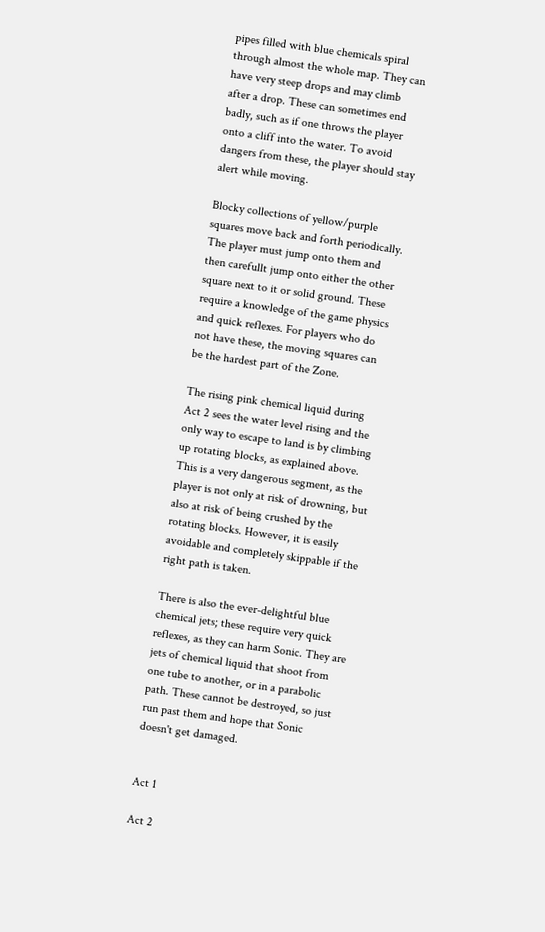pipes filled with blue chemicals spiral through almost the whole map. They can have very steep drops and may climb after a drop. These can sometimes end badly, such as if one throws the player onto a cliff into the water. To avoid dangers from these, the player should stay alert while moving.

Blocky collections of yellow/purple squares move back and forth periodically. The player must jump onto them and then carefullt jump onto either the other square next to it or solid ground. These require a knowledge of the game physics and quick reflexes. For players who do not have these, the moving squares can be the hardest part of the Zone.

The rising pink chemical liquid during Act 2 sees the water level rising and the only way to escape to land is by climbing up rotating blocks, as explained above. This is a very dangerous segment, as the player is not only at risk of drowning, but also at risk of being crushed by the rotating blocks. However, it is easily avoidable and completely skippable if the right path is taken.

There is also the ever-delightful blue chemical jets; these require very quick reflexes, as they can harm Sonic. They are jets of chemical liquid that shoot from one tube to another, or in a parabolic path. These cannot be destroyed, so just run past them and hope that Sonic doesn't get damaged.


Act 1

Act 2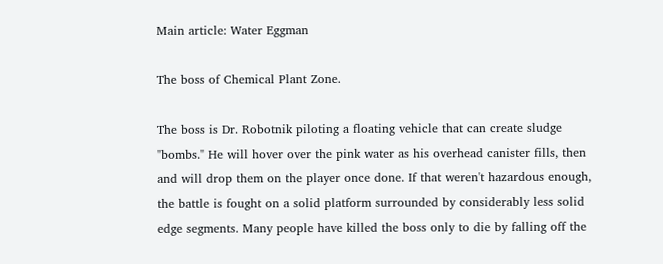Main article: Water Eggman

The boss of Chemical Plant Zone.

The boss is Dr. Robotnik piloting a floating vehicle that can create sludge "bombs." He will hover over the pink water as his overhead canister fills, then and will drop them on the player once done. If that weren't hazardous enough, the battle is fought on a solid platform surrounded by considerably less solid edge segments. Many people have killed the boss only to die by falling off the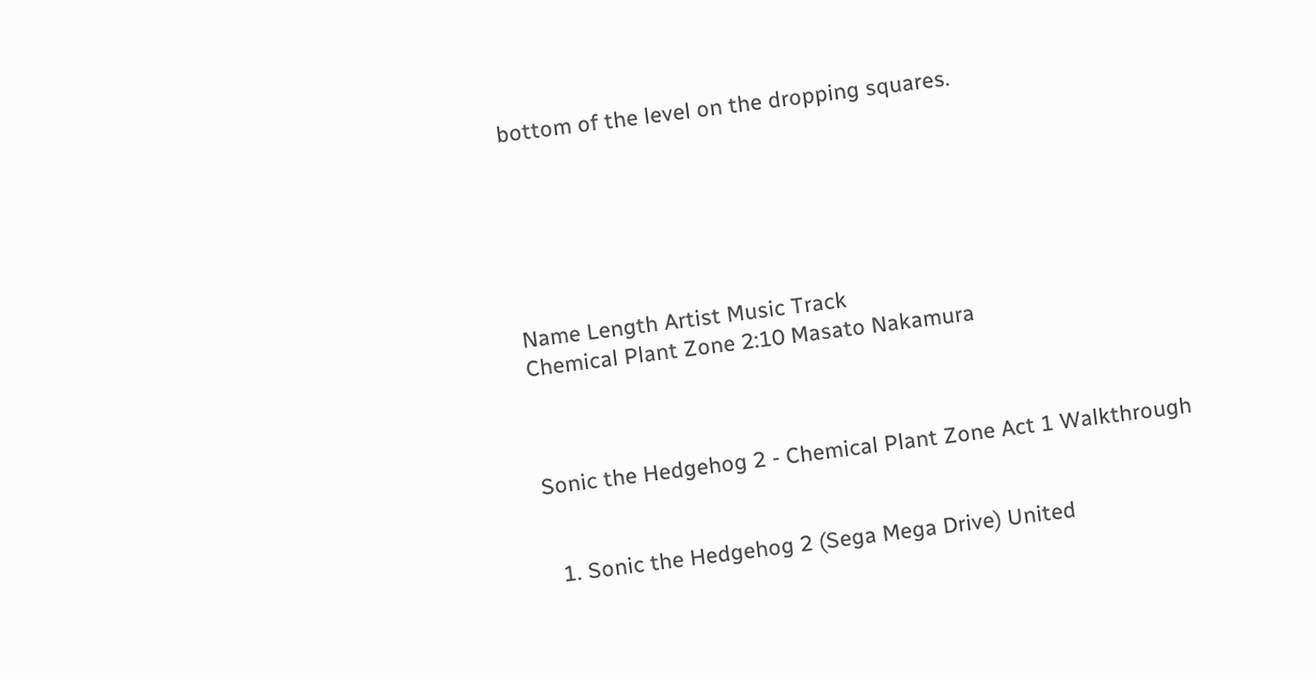bottom of the level on the dropping squares.






Name Length Artist Music Track
Chemical Plant Zone 2:10 Masato Nakamura



Sonic the Hedgehog 2 - Chemical Plant Zone Act 1 Walkthrough


  1. Sonic the Hedgehog 2 (Sega Mega Drive) United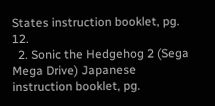States instruction booklet, pg. 12.
  2. Sonic the Hedgehog 2 (Sega Mega Drive) Japanese instruction booklet, pg.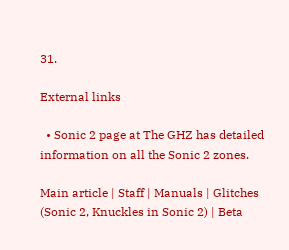31.

External links

  • Sonic 2 page at The GHZ has detailed information on all the Sonic 2 zones.

Main article | Staff | Manuals | Glitches (Sonic 2, Knuckles in Sonic 2) | Beta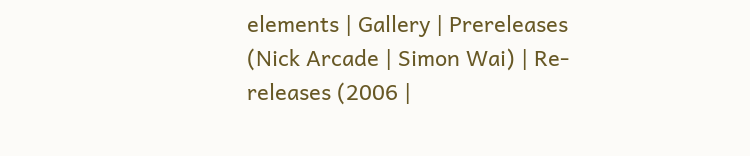elements | Gallery | Prereleases (Nick Arcade | Simon Wai) | Re-releases (2006 |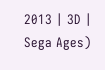2013 | 3D | Sega Ages)